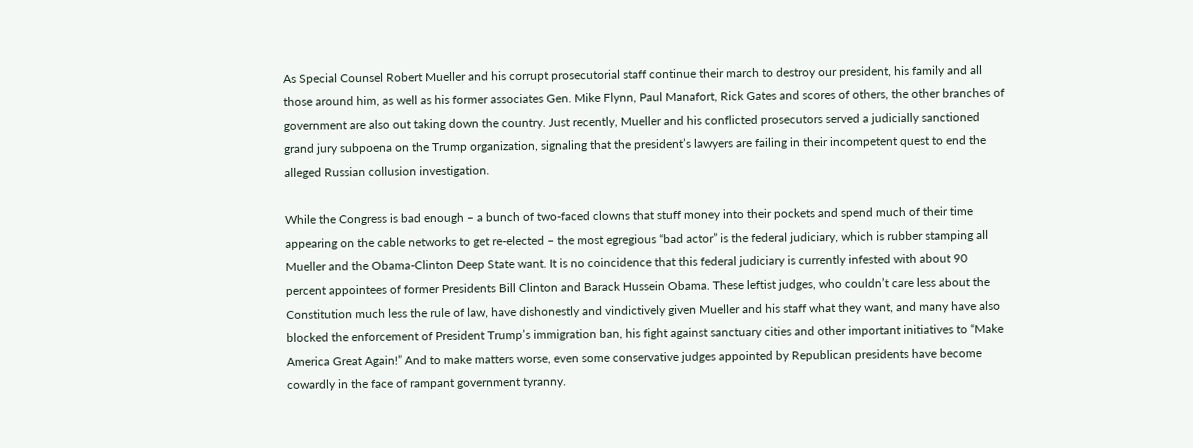As Special Counsel Robert Mueller and his corrupt prosecutorial staff continue their march to destroy our president, his family and all those around him, as well as his former associates Gen. Mike Flynn, Paul Manafort, Rick Gates and scores of others, the other branches of government are also out taking down the country. Just recently, Mueller and his conflicted prosecutors served a judicially sanctioned grand jury subpoena on the Trump organization, signaling that the president’s lawyers are failing in their incompetent quest to end the alleged Russian collusion investigation.

While the Congress is bad enough – a bunch of two-faced clowns that stuff money into their pockets and spend much of their time appearing on the cable networks to get re-elected – the most egregious “bad actor” is the federal judiciary, which is rubber stamping all Mueller and the Obama-Clinton Deep State want. It is no coincidence that this federal judiciary is currently infested with about 90 percent appointees of former Presidents Bill Clinton and Barack Hussein Obama. These leftist judges, who couldn’t care less about the Constitution much less the rule of law, have dishonestly and vindictively given Mueller and his staff what they want, and many have also blocked the enforcement of President Trump’s immigration ban, his fight against sanctuary cities and other important initiatives to “Make America Great Again!” And to make matters worse, even some conservative judges appointed by Republican presidents have become cowardly in the face of rampant government tyranny.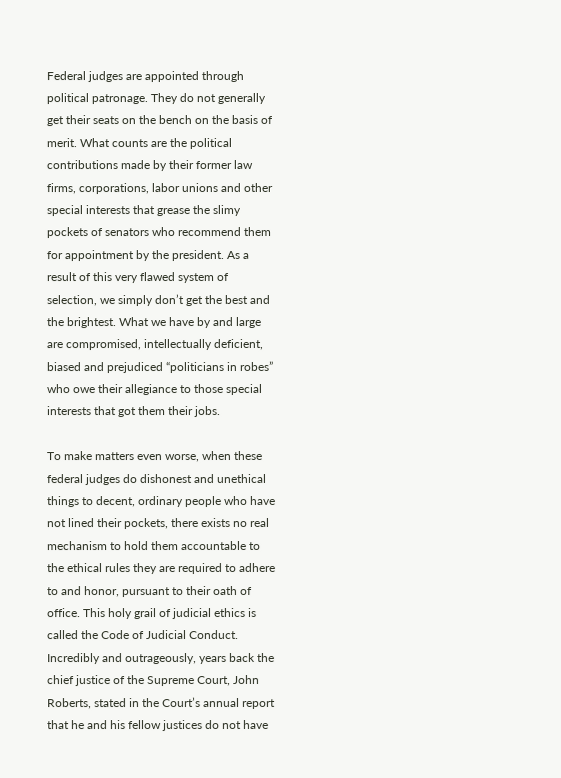Federal judges are appointed through political patronage. They do not generally get their seats on the bench on the basis of merit. What counts are the political contributions made by their former law firms, corporations, labor unions and other special interests that grease the slimy pockets of senators who recommend them for appointment by the president. As a result of this very flawed system of selection, we simply don’t get the best and the brightest. What we have by and large are compromised, intellectually deficient, biased and prejudiced “politicians in robes” who owe their allegiance to those special interests that got them their jobs.

To make matters even worse, when these federal judges do dishonest and unethical things to decent, ordinary people who have not lined their pockets, there exists no real mechanism to hold them accountable to the ethical rules they are required to adhere to and honor, pursuant to their oath of office. This holy grail of judicial ethics is called the Code of Judicial Conduct. Incredibly and outrageously, years back the chief justice of the Supreme Court, John Roberts, stated in the Court’s annual report that he and his fellow justices do not have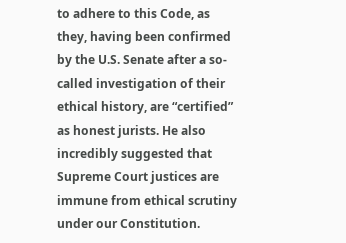to adhere to this Code, as they, having been confirmed by the U.S. Senate after a so-called investigation of their ethical history, are “certified” as honest jurists. He also incredibly suggested that Supreme Court justices are immune from ethical scrutiny under our Constitution.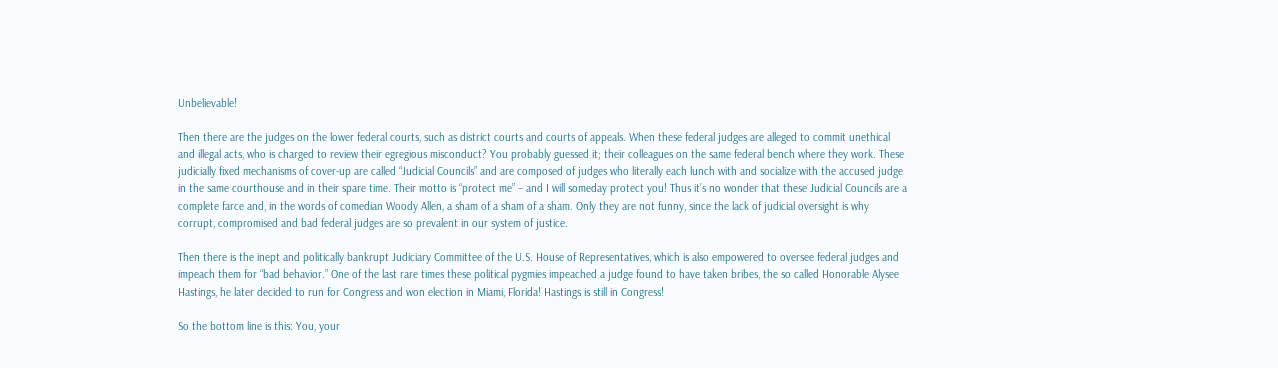Unbelievable!

Then there are the judges on the lower federal courts, such as district courts and courts of appeals. When these federal judges are alleged to commit unethical and illegal acts, who is charged to review their egregious misconduct? You probably guessed it; their colleagues on the same federal bench where they work. These judicially fixed mechanisms of cover-up are called “Judicial Councils” and are composed of judges who literally each lunch with and socialize with the accused judge in the same courthouse and in their spare time. Their motto is “protect me” – and I will someday protect you! Thus it’s no wonder that these Judicial Councils are a complete farce and, in the words of comedian Woody Allen, a sham of a sham of a sham. Only they are not funny, since the lack of judicial oversight is why corrupt, compromised and bad federal judges are so prevalent in our system of justice.

Then there is the inept and politically bankrupt Judiciary Committee of the U.S. House of Representatives, which is also empowered to oversee federal judges and impeach them for “bad behavior.” One of the last rare times these political pygmies impeached a judge found to have taken bribes, the so called Honorable Alysee Hastings, he later decided to run for Congress and won election in Miami, Florida! Hastings is still in Congress!

So the bottom line is this: You, your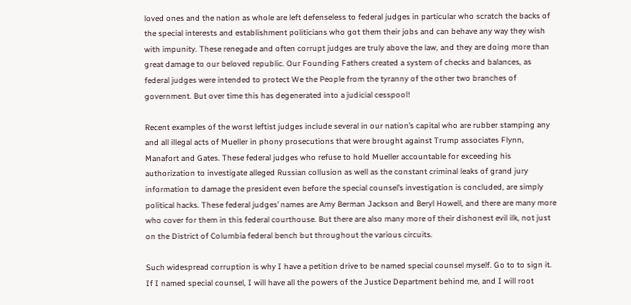loved ones and the nation as whole are left defenseless to federal judges in particular who scratch the backs of the special interests and establishment politicians who got them their jobs and can behave any way they wish with impunity. These renegade and often corrupt judges are truly above the law, and they are doing more than great damage to our beloved republic. Our Founding Fathers created a system of checks and balances, as federal judges were intended to protect We the People from the tyranny of the other two branches of government. But over time this has degenerated into a judicial cesspool!

Recent examples of the worst leftist judges include several in our nation’s capital who are rubber stamping any and all illegal acts of Mueller in phony prosecutions that were brought against Trump associates Flynn, Manafort and Gates. These federal judges who refuse to hold Mueller accountable for exceeding his authorization to investigate alleged Russian collusion as well as the constant criminal leaks of grand jury information to damage the president even before the special counsel’s investigation is concluded, are simply political hacks. These federal judges’ names are Amy Berman Jackson and Beryl Howell, and there are many more who cover for them in this federal courthouse. But there are also many more of their dishonest evil ilk, not just on the District of Columbia federal bench but throughout the various circuits.

Such widespread corruption is why I have a petition drive to be named special counsel myself. Go to to sign it. If I named special counsel, I will have all the powers of the Justice Department behind me, and I will root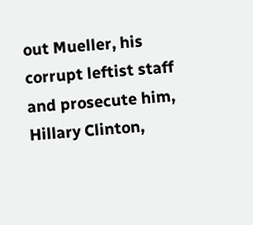out Mueller, his corrupt leftist staff and prosecute him, Hillary Clinton,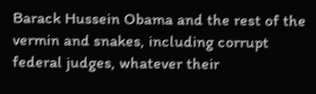Barack Hussein Obama and the rest of the vermin and snakes, including corrupt federal judges, whatever their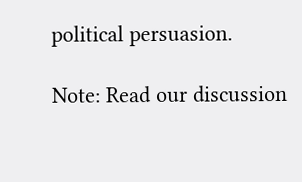political persuasion.

Note: Read our discussion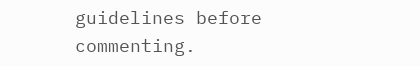guidelines before commenting.